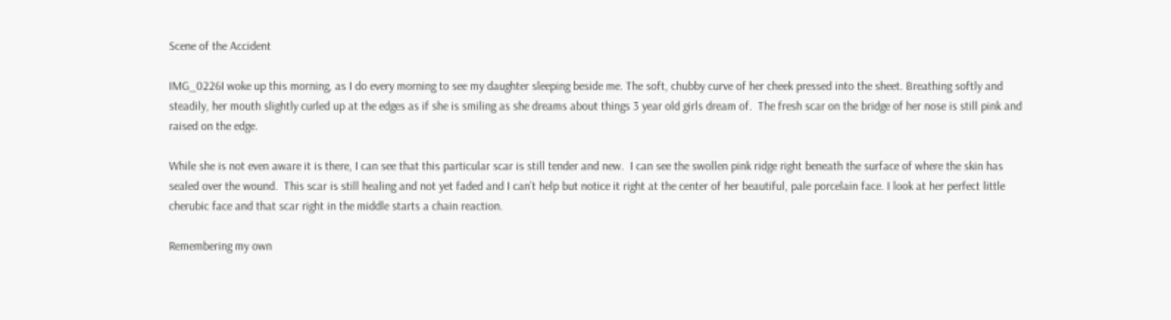Scene of the Accident

IMG_0226I woke up this morning, as I do every morning to see my daughter sleeping beside me. The soft, chubby curve of her cheek pressed into the sheet. Breathing softly and steadily, her mouth slightly curled up at the edges as if she is smiling as she dreams about things 3 year old girls dream of.  The fresh scar on the bridge of her nose is still pink and raised on the edge.

While she is not even aware it is there, I can see that this particular scar is still tender and new.  I can see the swollen pink ridge right beneath the surface of where the skin has sealed over the wound.  This scar is still healing and not yet faded and I can’t help but notice it right at the center of her beautiful, pale porcelain face. I look at her perfect little cherubic face and that scar right in the middle starts a chain reaction.

Remembering my own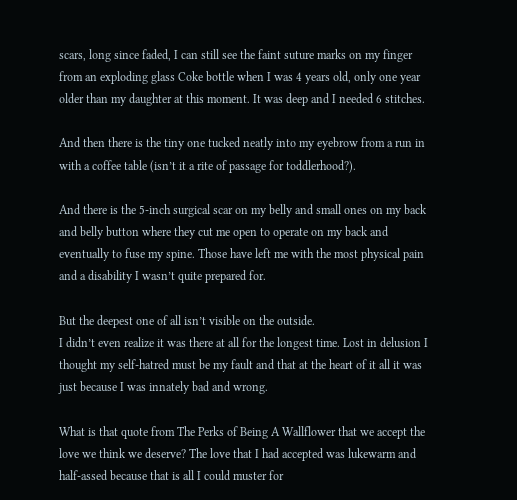scars, long since faded, I can still see the faint suture marks on my finger from an exploding glass Coke bottle when I was 4 years old, only one year older than my daughter at this moment. It was deep and I needed 6 stitches.

And then there is the tiny one tucked neatly into my eyebrow from a run in with a coffee table (isn’t it a rite of passage for toddlerhood?).

And there is the 5-inch surgical scar on my belly and small ones on my back and belly button where they cut me open to operate on my back and eventually to fuse my spine. Those have left me with the most physical pain and a disability I wasn’t quite prepared for.

But the deepest one of all isn’t visible on the outside.
I didn’t even realize it was there at all for the longest time. Lost in delusion I thought my self-hatred must be my fault and that at the heart of it all it was just because I was innately bad and wrong.

What is that quote from The Perks of Being A Wallflower that we accept the love we think we deserve? The love that I had accepted was lukewarm and half-assed because that is all I could muster for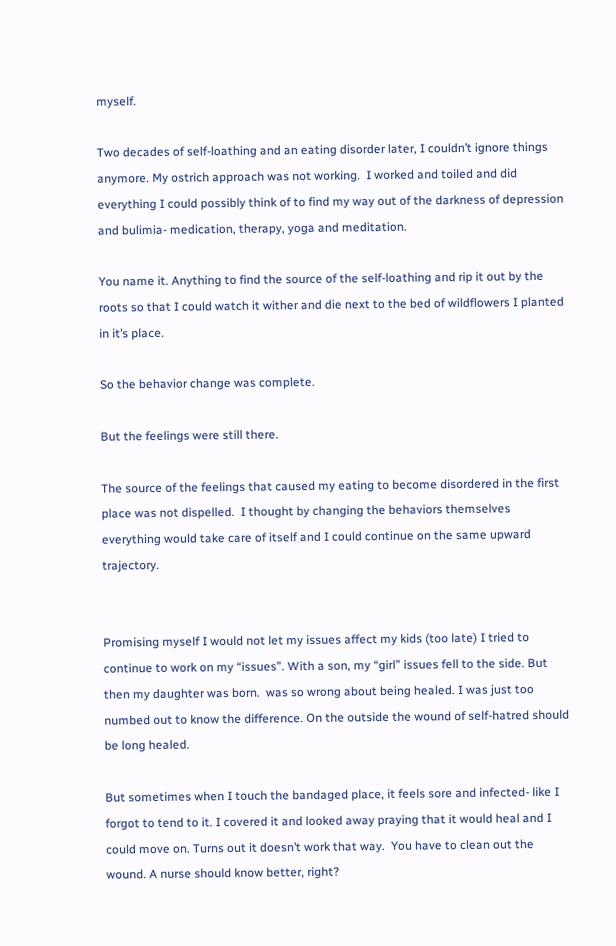myself.

Two decades of self-loathing and an eating disorder later, I couldn’t ignore things anymore. My ostrich approach was not working.  I worked and toiled and did everything I could possibly think of to find my way out of the darkness of depression and bulimia- medication, therapy, yoga and meditation.

You name it. Anything to find the source of the self-loathing and rip it out by the roots so that I could watch it wither and die next to the bed of wildflowers I planted in it’s place.

So the behavior change was complete.

But the feelings were still there.

The source of the feelings that caused my eating to become disordered in the first place was not dispelled.  I thought by changing the behaviors themselves everything would take care of itself and I could continue on the same upward trajectory.


Promising myself I would not let my issues affect my kids (too late) I tried to continue to work on my “issues”. With a son, my “girl” issues fell to the side. But then my daughter was born.  was so wrong about being healed. I was just too numbed out to know the difference. On the outside the wound of self-hatred should be long healed.

But sometimes when I touch the bandaged place, it feels sore and infected- like I forgot to tend to it. I covered it and looked away praying that it would heal and I could move on. Turns out it doesn’t work that way.  You have to clean out the wound. A nurse should know better, right?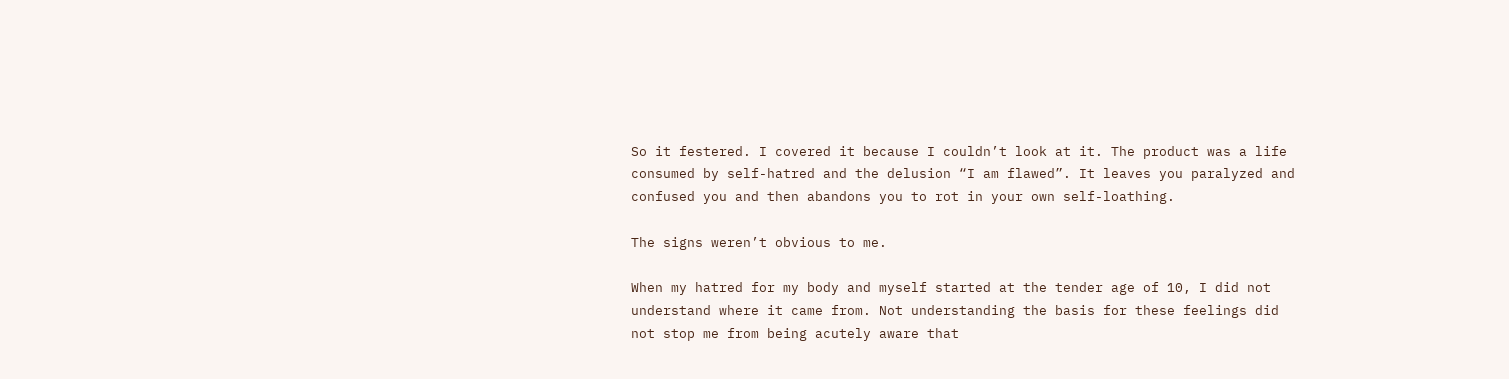So it festered. I covered it because I couldn’t look at it. The product was a life consumed by self-hatred and the delusion “I am flawed”. It leaves you paralyzed and confused you and then abandons you to rot in your own self-loathing.

The signs weren’t obvious to me.

When my hatred for my body and myself started at the tender age of 10, I did not understand where it came from. Not understanding the basis for these feelings did not stop me from being acutely aware that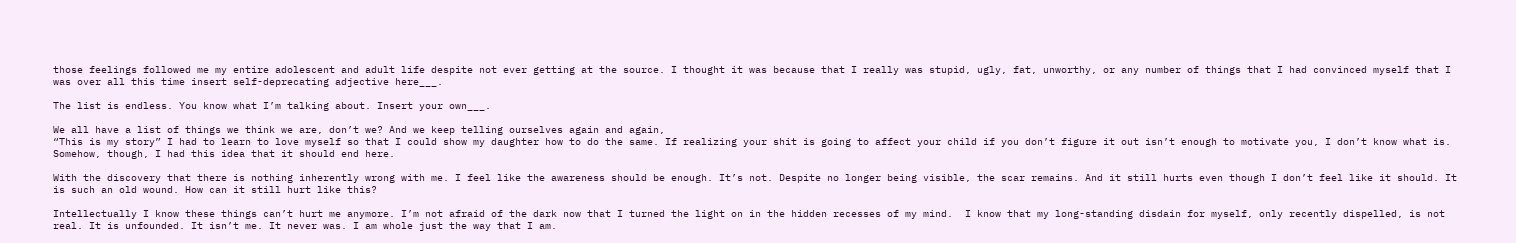those feelings followed me my entire adolescent and adult life despite not ever getting at the source. I thought it was because that I really was stupid, ugly, fat, unworthy, or any number of things that I had convinced myself that I was over all this time insert self-deprecating adjective here___.

The list is endless. You know what I’m talking about. Insert your own___.

We all have a list of things we think we are, don’t we? And we keep telling ourselves again and again,
“This is my story” I had to learn to love myself so that I could show my daughter how to do the same. If realizing your shit is going to affect your child if you don’t figure it out isn’t enough to motivate you, I don’t know what is. Somehow, though, I had this idea that it should end here.

With the discovery that there is nothing inherently wrong with me. I feel like the awareness should be enough. It’s not. Despite no longer being visible, the scar remains. And it still hurts even though I don’t feel like it should. It is such an old wound. How can it still hurt like this?

Intellectually I know these things can’t hurt me anymore. I’m not afraid of the dark now that I turned the light on in the hidden recesses of my mind.  I know that my long-standing disdain for myself, only recently dispelled, is not real. It is unfounded. It isn’t me. It never was. I am whole just the way that I am.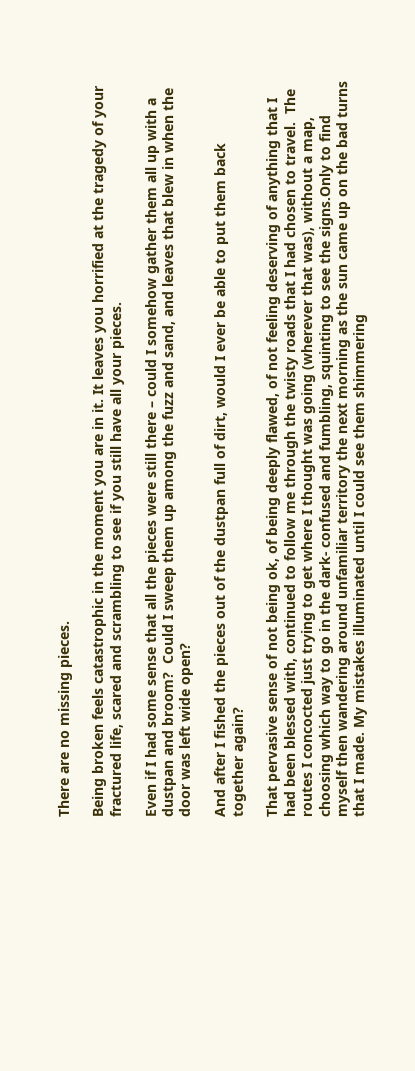There are no missing pieces.

Being broken feels catastrophic in the moment you are in it. It leaves you horrified at the tragedy of your fractured life, scared and scrambling to see if you still have all your pieces.

Even if I had some sense that all the pieces were still there – could I somehow gather them all up with a dustpan and broom?  Could I sweep them up among the fuzz and sand, and leaves that blew in when the door was left wide open?

And after I fished the pieces out of the dustpan full of dirt, would I ever be able to put them back together again?

That pervasive sense of not being ok, of being deeply flawed, of not feeling deserving of anything that I had been blessed with, continued to follow me through the twisty roads that I had chosen to travel.  The routes I concocted just trying to get where I thought was going (wherever that was), without a map, choosing which way to go in the dark- confused and fumbling, squinting to see the signs.Only to find myself then wandering around unfamiliar territory the next morning as the sun came up on the bad turns that I made. My mistakes illuminated until I could see them shimmering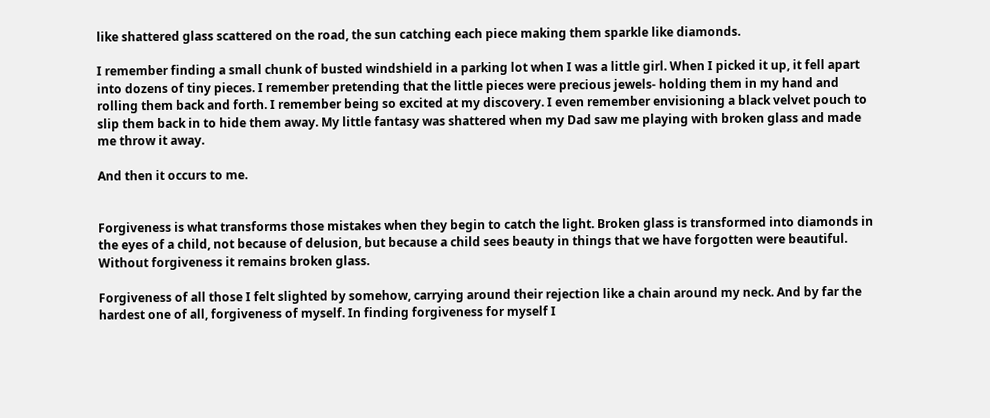like shattered glass scattered on the road, the sun catching each piece making them sparkle like diamonds.

I remember finding a small chunk of busted windshield in a parking lot when I was a little girl. When I picked it up, it fell apart into dozens of tiny pieces. I remember pretending that the little pieces were precious jewels- holding them in my hand and rolling them back and forth. I remember being so excited at my discovery. I even remember envisioning a black velvet pouch to slip them back in to hide them away. My little fantasy was shattered when my Dad saw me playing with broken glass and made me throw it away.

And then it occurs to me.


Forgiveness is what transforms those mistakes when they begin to catch the light. Broken glass is transformed into diamonds in the eyes of a child, not because of delusion, but because a child sees beauty in things that we have forgotten were beautiful. Without forgiveness it remains broken glass.

Forgiveness of all those I felt slighted by somehow, carrying around their rejection like a chain around my neck. And by far the hardest one of all, forgiveness of myself. In finding forgiveness for myself I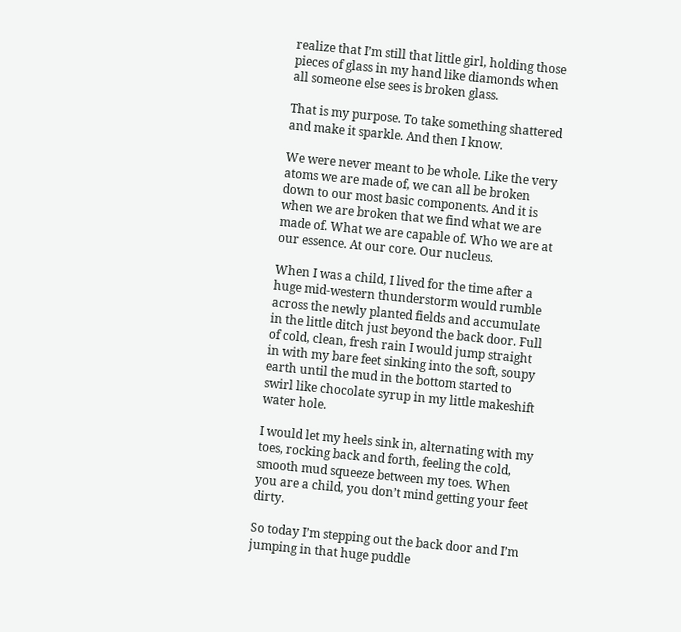realize that I’m still that little girl, holding those pieces of glass in my hand like diamonds when all someone else sees is broken glass.

That is my purpose. To take something shattered and make it sparkle. And then I know.

We were never meant to be whole. Like the very atoms we are made of, we can all be broken down to our most basic components. And it is when we are broken that we find what we are made of. What we are capable of. Who we are at our essence. At our core. Our nucleus.

When I was a child, I lived for the time after a huge mid-western thunderstorm would rumble across the newly planted fields and accumulate in the little ditch just beyond the back door. Full of cold, clean, fresh rain I would jump straight in with my bare feet sinking into the soft, soupy earth until the mud in the bottom started to swirl like chocolate syrup in my little makeshift water hole.

I would let my heels sink in, alternating with my toes, rocking back and forth, feeling the cold, smooth mud squeeze between my toes. When you are a child, you don’t mind getting your feet dirty.

So today I’m stepping out the back door and I’m jumping in that huge puddle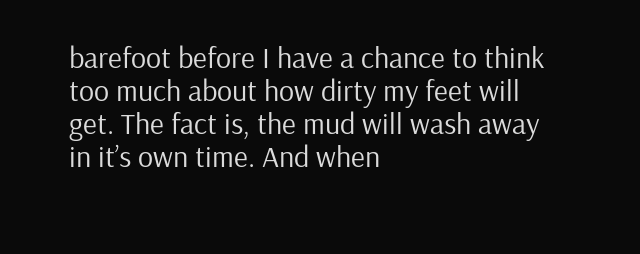barefoot before I have a chance to think too much about how dirty my feet will get. The fact is, the mud will wash away in it’s own time. And when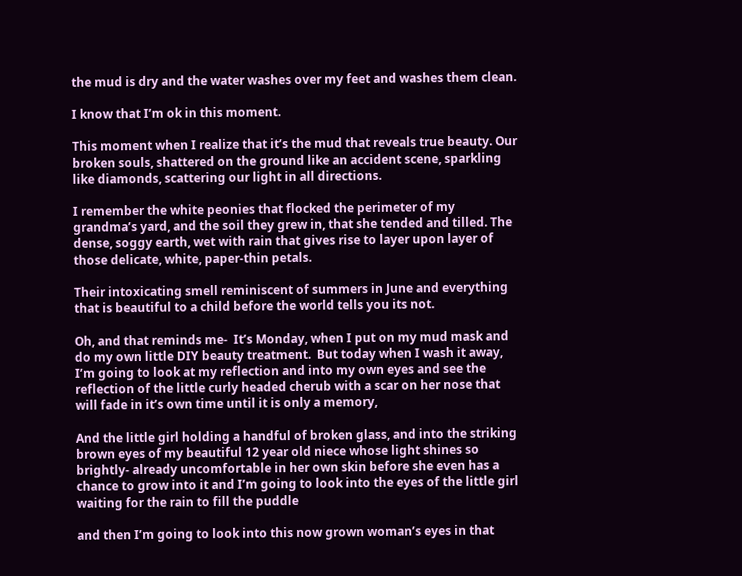the mud is dry and the water washes over my feet and washes them clean.

I know that I’m ok in this moment.

This moment when I realize that it’s the mud that reveals true beauty. Our broken souls, shattered on the ground like an accident scene, sparkling like diamonds, scattering our light in all directions.

I remember the white peonies that flocked the perimeter of my grandma’s yard, and the soil they grew in, that she tended and tilled. The dense, soggy earth, wet with rain that gives rise to layer upon layer of those delicate, white, paper-thin petals.

Their intoxicating smell reminiscent of summers in June and everything that is beautiful to a child before the world tells you its not.

Oh, and that reminds me-  It’s Monday, when I put on my mud mask and do my own little DIY beauty treatment.  But today when I wash it away, I’m going to look at my reflection and into my own eyes and see the reflection of the little curly headed cherub with a scar on her nose that will fade in it’s own time until it is only a memory,

And the little girl holding a handful of broken glass, and into the striking brown eyes of my beautiful 12 year old niece whose light shines so brightly- already uncomfortable in her own skin before she even has a chance to grow into it and I’m going to look into the eyes of the little girl waiting for the rain to fill the puddle

and then I’m going to look into this now grown woman’s eyes in that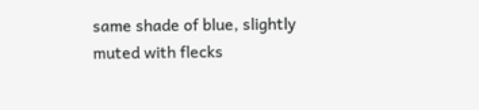same shade of blue, slightly muted with flecks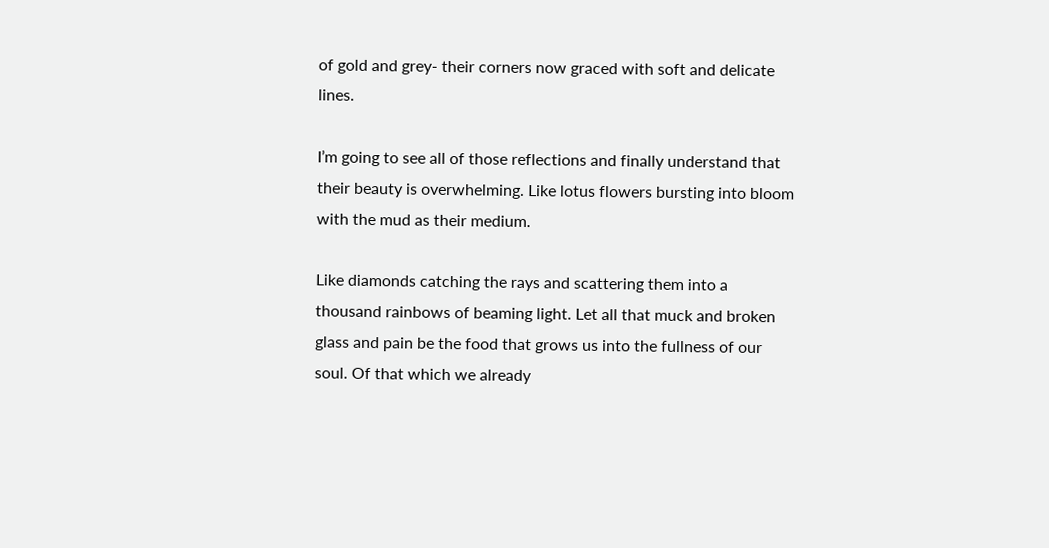of gold and grey- their corners now graced with soft and delicate lines.

I’m going to see all of those reflections and finally understand that their beauty is overwhelming. Like lotus flowers bursting into bloom with the mud as their medium.

Like diamonds catching the rays and scattering them into a thousand rainbows of beaming light. Let all that muck and broken glass and pain be the food that grows us into the fullness of our soul. Of that which we already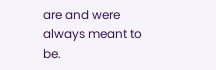are and were always meant to be.